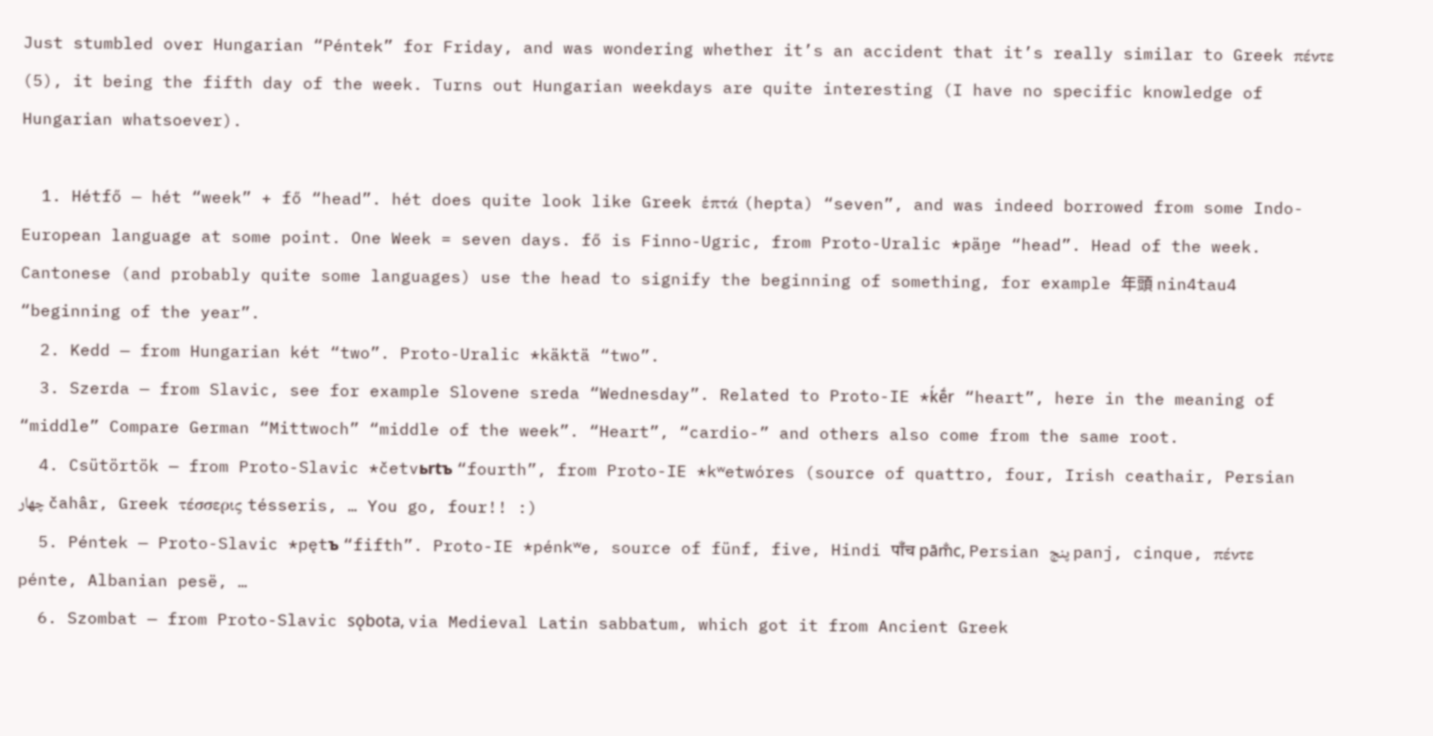Just stumbled over Hungarian “Péntek” for Friday, and was wondering whether it’s an accident that it’s really similar to Greek πέντε (5), it being the fifth day of the week. Turns out Hungarian weekdays are quite interesting (I have no specific knowledge of Hungarian whatsoever).

  1. Hétfő — hét “week” + fő “head”. hét does quite look like Greek ἑπτά (hepta) “seven”, and was indeed borrowed from some Indo-European language at some point. One Week = seven days. fő is Finno-Ugric, from Proto-Uralic *päŋe “head”. Head of the week. Cantonese (and probably quite some languages) use the head to signify the beginning of something, for example 年頭 nin4tau4 “beginning of the year”.
  2. Kedd — from Hungarian két “two”. Proto-Uralic *käktä “two”.
  3. Szerda — from Slavic, see for example Slovene sreda “Wednesday”. Related to Proto-IE *ḱḗr “heart”, here in the meaning of “middle” Compare German “Mittwoch” “middle of the week”. “Heart”, “cardio-” and others also come from the same root.
  4. Csütörtök — from Proto-Slavic *četvьrtъ “fourth”, from Proto-IE *kʷetwóres (source of quattro, four, Irish ceathair, Persian چهار čahâr, Greek τέσσερις tésseris, … You go, four!! :)
  5. Péntek — Proto-Slavic *pętъ “fifth”. Proto-IE *pénkʷe, source of fünf, five, Hindi पाँच pām̐c, Persian پنج panj, cinque, πέντε pénte, Albanian pesë, …
  6. Szombat — from Proto-Slavic sǫbota, via Medieval Latin sabbatum, which got it from Ancient Greek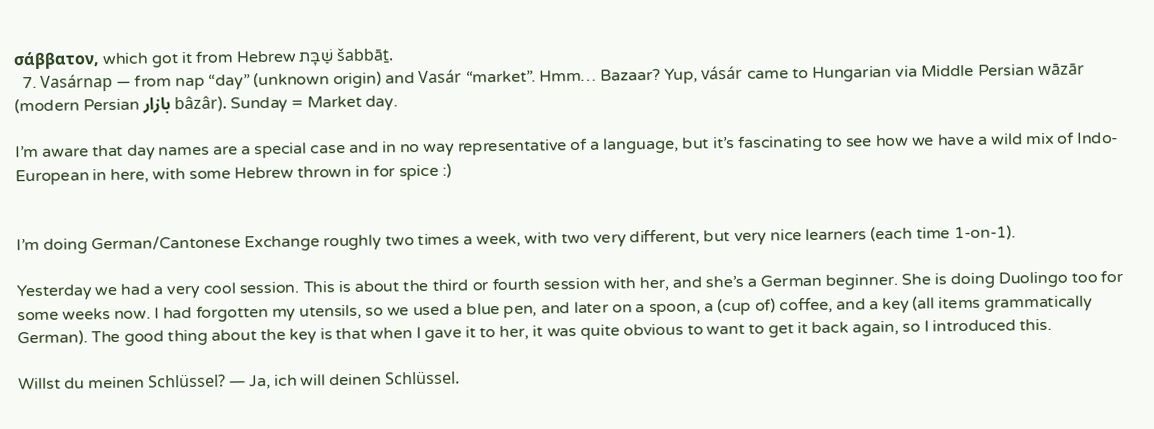σάββατον, which got it from Hebrew שַׁבָּת šabbāṯ.
  7. Vasárnap — from nap “day” (unknown origin) and Vasár “market”. Hmm… Bazaar? Yup, vásár came to Hungarian via Middle Persian wāzār (modern Persian بازار bâzâr). Sunday = Market day.

I’m aware that day names are a special case and in no way representative of a language, but it’s fascinating to see how we have a wild mix of Indo-European in here, with some Hebrew thrown in for spice :)


I’m doing German/Cantonese Exchange roughly two times a week, with two very different, but very nice learners (each time 1-on-1).

Yesterday we had a very cool session. This is about the third or fourth session with her, and she’s a German beginner. She is doing Duolingo too for some weeks now. I had forgotten my utensils, so we used a blue pen, and later on a spoon, a (cup of) coffee, and a key (all items grammatically German). The good thing about the key is that when I gave it to her, it was quite obvious to want to get it back again, so I introduced this.

Willst du meinen Schlüssel? — Ja, ich will deinen Schlüssel.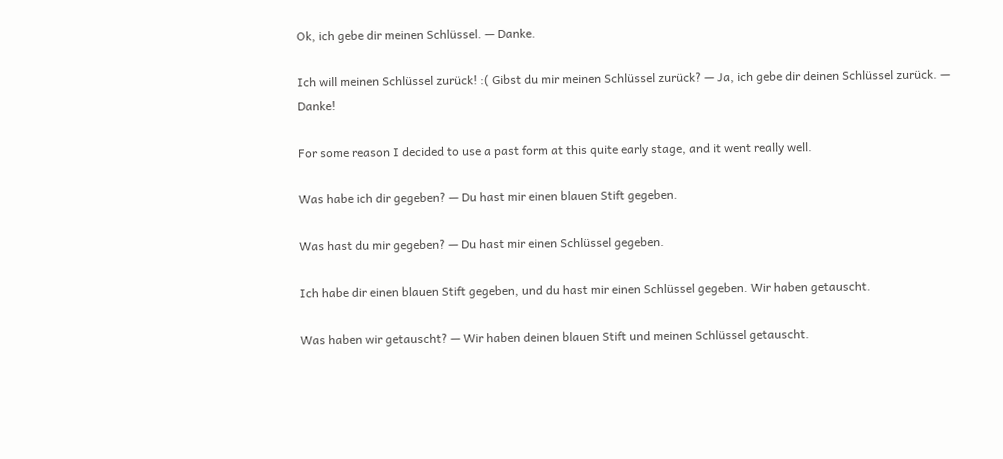Ok, ich gebe dir meinen Schlüssel. — Danke.

Ich will meinen Schlüssel zurück! :( Gibst du mir meinen Schlüssel zurück? — Ja, ich gebe dir deinen Schlüssel zurück. — Danke!

For some reason I decided to use a past form at this quite early stage, and it went really well.

Was habe ich dir gegeben? — Du hast mir einen blauen Stift gegeben.

Was hast du mir gegeben? — Du hast mir einen Schlüssel gegeben.

Ich habe dir einen blauen Stift gegeben, und du hast mir einen Schlüssel gegeben. Wir haben getauscht.

Was haben wir getauscht? — Wir haben deinen blauen Stift und meinen Schlüssel getauscht.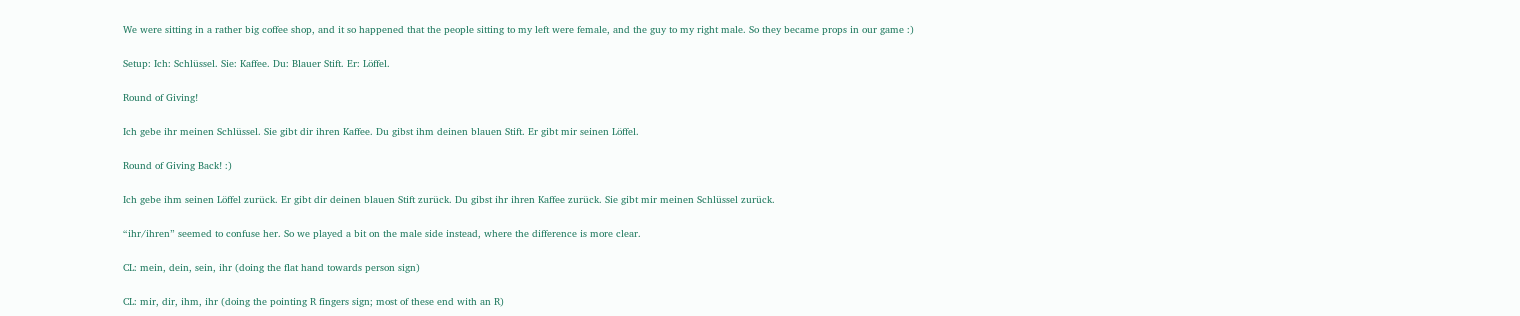We were sitting in a rather big coffee shop, and it so happened that the people sitting to my left were female, and the guy to my right male. So they became props in our game :)

Setup: Ich: Schlüssel. Sie: Kaffee. Du: Blauer Stift. Er: Löffel.

Round of Giving!

Ich gebe ihr meinen Schlüssel. Sie gibt dir ihren Kaffee. Du gibst ihm deinen blauen Stift. Er gibt mir seinen Löffel.

Round of Giving Back! :)

Ich gebe ihm seinen Löffel zurück. Er gibt dir deinen blauen Stift zurück. Du gibst ihr ihren Kaffee zurück. Sie gibt mir meinen Schlüssel zurück.

“ihr/ihren” seemed to confuse her. So we played a bit on the male side instead, where the difference is more clear.

CL: mein, dein, sein, ihr (doing the flat hand towards person sign)

CL: mir, dir, ihm, ihr (doing the pointing R fingers sign; most of these end with an R)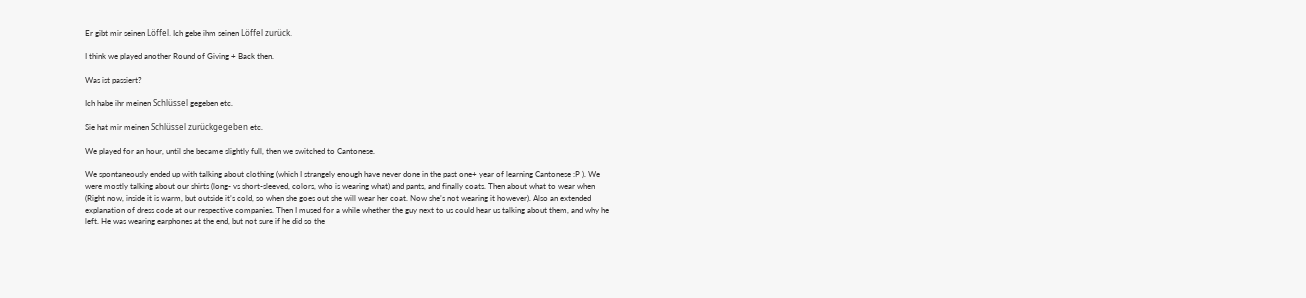Er gibt mir seinen Löffel. Ich gebe ihm seinen Löffel zurück.

I think we played another Round of Giving + Back then.

Was ist passiert?

Ich habe ihr meinen Schlüssel gegeben etc.

Sie hat mir meinen Schlüssel zurückgegeben etc.

We played for an hour, until she became slightly full, then we switched to Cantonese.

We spontaneously ended up with talking about clothing (which I strangely enough have never done in the past one+ year of learning Cantonese :P ). We were mostly talking about our shirts (long- vs short-sleeved, colors, who is wearing what) and pants, and finally coats. Then about what to wear when (Right now, inside it is warm, but outside it’s cold, so when she goes out she will wear her coat. Now she’s not wearing it however). Also an extended explanation of dress code at our respective companies. Then I mused for a while whether the guy next to us could hear us talking about them, and why he left. He was wearing earphones at the end, but not sure if he did so the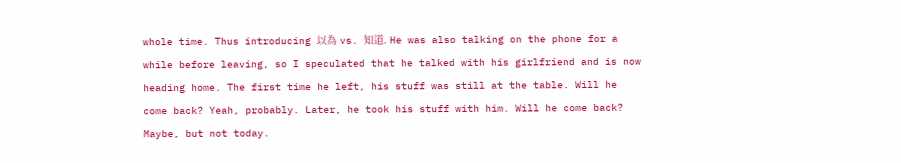whole time. Thus introducing 以為 vs. 知道. He was also talking on the phone for a while before leaving, so I speculated that he talked with his girlfriend and is now heading home. The first time he left, his stuff was still at the table. Will he come back? Yeah, probably. Later, he took his stuff with him. Will he come back? Maybe, but not today.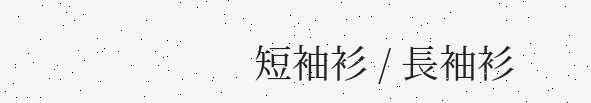短袖衫 / 長袖衫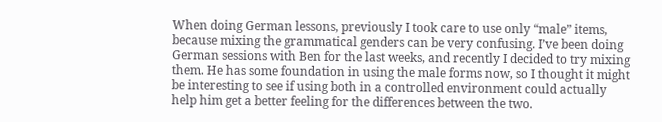When doing German lessons, previously I took care to use only “male” items, because mixing the grammatical genders can be very confusing. I’ve been doing German sessions with Ben for the last weeks, and recently I decided to try mixing them. He has some foundation in using the male forms now, so I thought it might be interesting to see if using both in a controlled environment could actually help him get a better feeling for the differences between the two.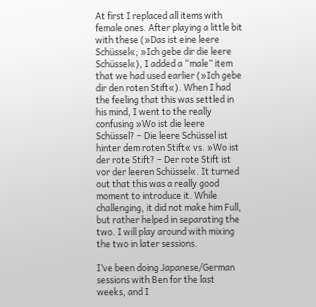At first I replaced all items with female ones. After playing a little bit with these (»Das ist eine leere Schüssel«; »Ich gebe dir die leere Schüssel«), I added a “male” item that we had used earlier (»Ich gebe dir den roten Stift«). When I had the feeling that this was settled in his mind, I went to the really confusing »Wo ist die leere Schüssel? – Die leere Schüssel ist hinter dem roten Stift« vs. »Wo ist der rote Stift? – Der rote Stift ist vor der leeren Schüssel«. It turned out that this was a really good moment to introduce it. While challenging, it did not make him Full, but rather helped in separating the two. I will play around with mixing the two in later sessions.

I’ve been doing Japanese/German sessions with Ben for the last weeks, and I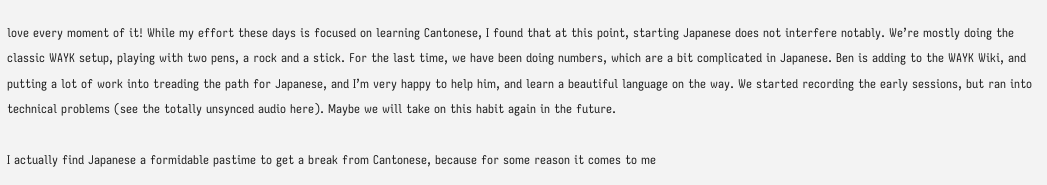love every moment of it! While my effort these days is focused on learning Cantonese, I found that at this point, starting Japanese does not interfere notably. We’re mostly doing the classic WAYK setup, playing with two pens, a rock and a stick. For the last time, we have been doing numbers, which are a bit complicated in Japanese. Ben is adding to the WAYK Wiki, and putting a lot of work into treading the path for Japanese, and I’m very happy to help him, and learn a beautiful language on the way. We started recording the early sessions, but ran into technical problems (see the totally unsynced audio here). Maybe we will take on this habit again in the future.

I actually find Japanese a formidable pastime to get a break from Cantonese, because for some reason it comes to me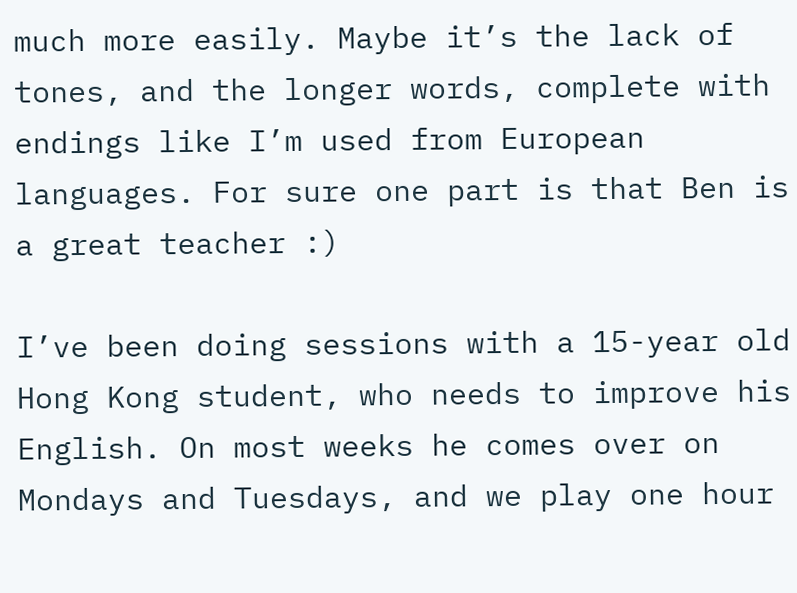much more easily. Maybe it’s the lack of tones, and the longer words, complete with endings like I’m used from European languages. For sure one part is that Ben is a great teacher :)

I’ve been doing sessions with a 15-year old Hong Kong student, who needs to improve his English. On most weeks he comes over on Mondays and Tuesdays, and we play one hour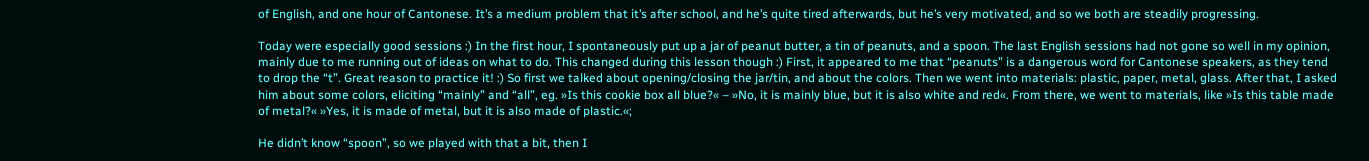of English, and one hour of Cantonese. It’s a medium problem that it’s after school, and he’s quite tired afterwards, but he’s very motivated, and so we both are steadily progressing.

Today were especially good sessions :) In the first hour, I spontaneously put up a jar of peanut butter, a tin of peanuts, and a spoon. The last English sessions had not gone so well in my opinion, mainly due to me running out of ideas on what to do. This changed during this lesson though :) First, it appeared to me that “peanuts” is a dangerous word for Cantonese speakers, as they tend to drop the “t”. Great reason to practice it! :) So first we talked about opening/closing the jar/tin, and about the colors. Then we went into materials: plastic, paper, metal, glass. After that, I asked him about some colors, eliciting “mainly” and “all”, eg. »Is this cookie box all blue?« – »No, it is mainly blue, but it is also white and red«. From there, we went to materials, like »Is this table made of metal?« »Yes, it is made of metal, but it is also made of plastic.«;

He didn’t know “spoon”, so we played with that a bit, then I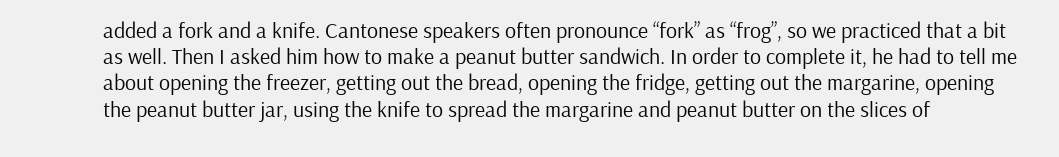added a fork and a knife. Cantonese speakers often pronounce “fork” as “frog”, so we practiced that a bit as well. Then I asked him how to make a peanut butter sandwich. In order to complete it, he had to tell me about opening the freezer, getting out the bread, opening the fridge, getting out the margarine, opening the peanut butter jar, using the knife to spread the margarine and peanut butter on the slices of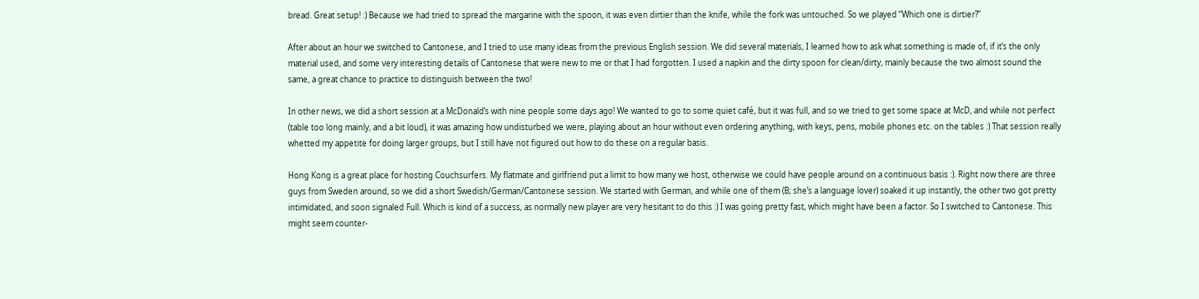bread. Great setup! :) Because we had tried to spread the margarine with the spoon, it was even dirtier than the knife, while the fork was untouched. So we played “Which one is dirtier?”

After about an hour we switched to Cantonese, and I tried to use many ideas from the previous English session. We did several materials, I learned how to ask what something is made of, if it’s the only material used, and some very interesting details of Cantonese that were new to me or that I had forgotten. I used a napkin and the dirty spoon for clean/dirty, mainly because the two almost sound the same, a great chance to practice to distinguish between the two!

In other news, we did a short session at a McDonald’s with nine people some days ago! We wanted to go to some quiet café, but it was full, and so we tried to get some space at McD, and while not perfect (table too long mainly, and a bit loud), it was amazing how undisturbed we were, playing about an hour without even ordering anything, with keys, pens, mobile phones etc. on the tables :) That session really whetted my appetite for doing larger groups, but I still have not figured out how to do these on a regular basis.

Hong Kong is a great place for hosting Couchsurfers. My flatmate and girlfriend put a limit to how many we host, otherwise we could have people around on a continuous basis :). Right now there are three guys from Sweden around, so we did a short Swedish/German/Cantonese session. We started with German, and while one of them (B; she’s a language lover) soaked it up instantly, the other two got pretty intimidated, and soon signaled Full. Which is kind of a success, as normally new player are very hesitant to do this :) I was going pretty fast, which might have been a factor. So I switched to Cantonese. This might seem counter-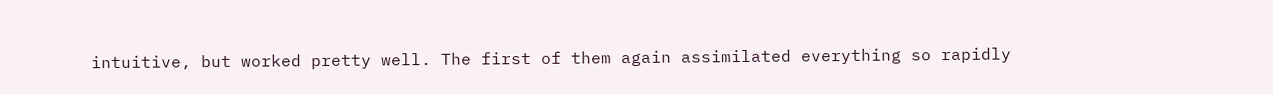intuitive, but worked pretty well. The first of them again assimilated everything so rapidly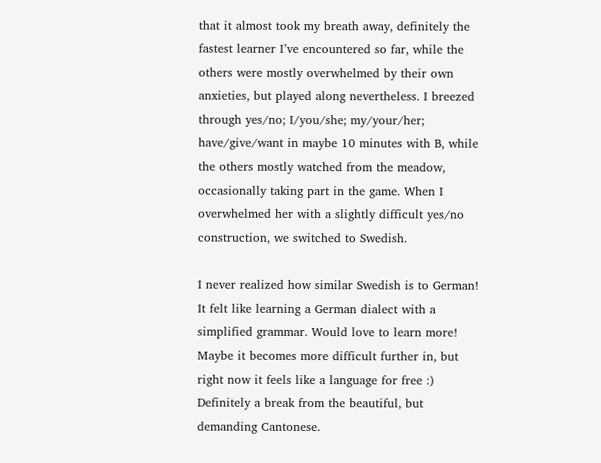that it almost took my breath away, definitely the fastest learner I’ve encountered so far, while the others were mostly overwhelmed by their own anxieties, but played along nevertheless. I breezed through yes/no; I/you/she; my/your/her; have/give/want in maybe 10 minutes with B, while the others mostly watched from the meadow, occasionally taking part in the game. When I overwhelmed her with a slightly difficult yes/no construction, we switched to Swedish.

I never realized how similar Swedish is to German! It felt like learning a German dialect with a simplified grammar. Would love to learn more! Maybe it becomes more difficult further in, but right now it feels like a language for free :) Definitely a break from the beautiful, but demanding Cantonese.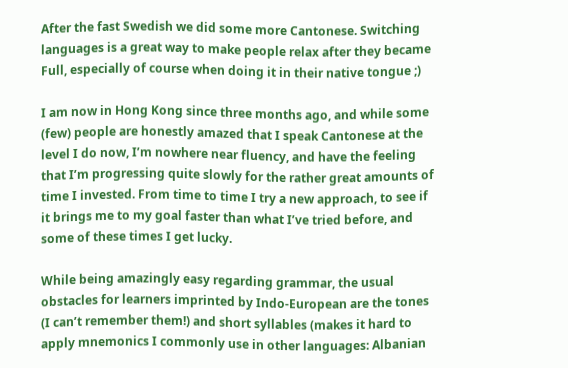After the fast Swedish we did some more Cantonese. Switching languages is a great way to make people relax after they became Full, especially of course when doing it in their native tongue ;)

I am now in Hong Kong since three months ago, and while some (few) people are honestly amazed that I speak Cantonese at the level I do now, I’m nowhere near fluency, and have the feeling that I’m progressing quite slowly for the rather great amounts of time I invested. From time to time I try a new approach, to see if it brings me to my goal faster than what I’ve tried before, and some of these times I get lucky.

While being amazingly easy regarding grammar, the usual obstacles for learners imprinted by Indo-European are the tones (I can’t remember them!) and short syllables (makes it hard to apply mnemonics I commonly use in other languages: Albanian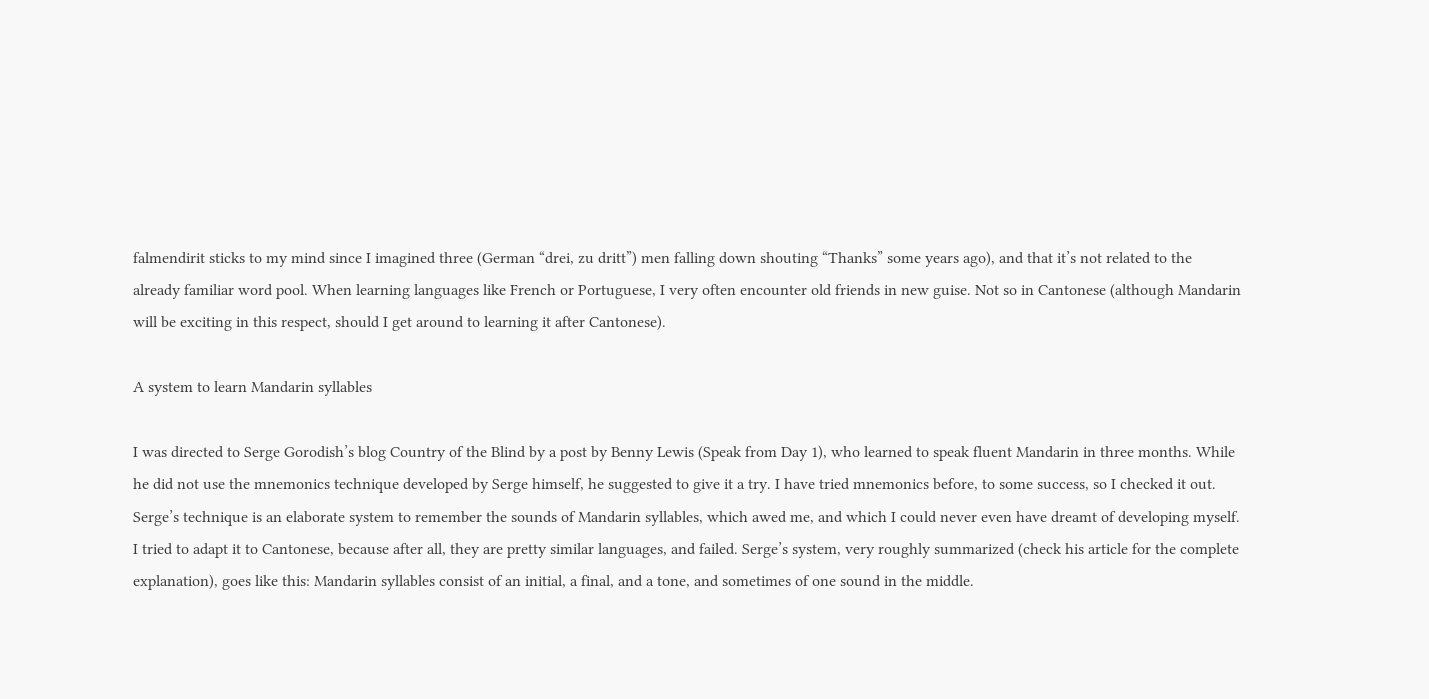falmendirit sticks to my mind since I imagined three (German “drei, zu dritt”) men falling down shouting “Thanks” some years ago), and that it’s not related to the already familiar word pool. When learning languages like French or Portuguese, I very often encounter old friends in new guise. Not so in Cantonese (although Mandarin will be exciting in this respect, should I get around to learning it after Cantonese).

A system to learn Mandarin syllables

I was directed to Serge Gorodish’s blog Country of the Blind by a post by Benny Lewis (Speak from Day 1), who learned to speak fluent Mandarin in three months. While he did not use the mnemonics technique developed by Serge himself, he suggested to give it a try. I have tried mnemonics before, to some success, so I checked it out. Serge’s technique is an elaborate system to remember the sounds of Mandarin syllables, which awed me, and which I could never even have dreamt of developing myself. I tried to adapt it to Cantonese, because after all, they are pretty similar languages, and failed. Serge’s system, very roughly summarized (check his article for the complete explanation), goes like this: Mandarin syllables consist of an initial, a final, and a tone, and sometimes of one sound in the middle.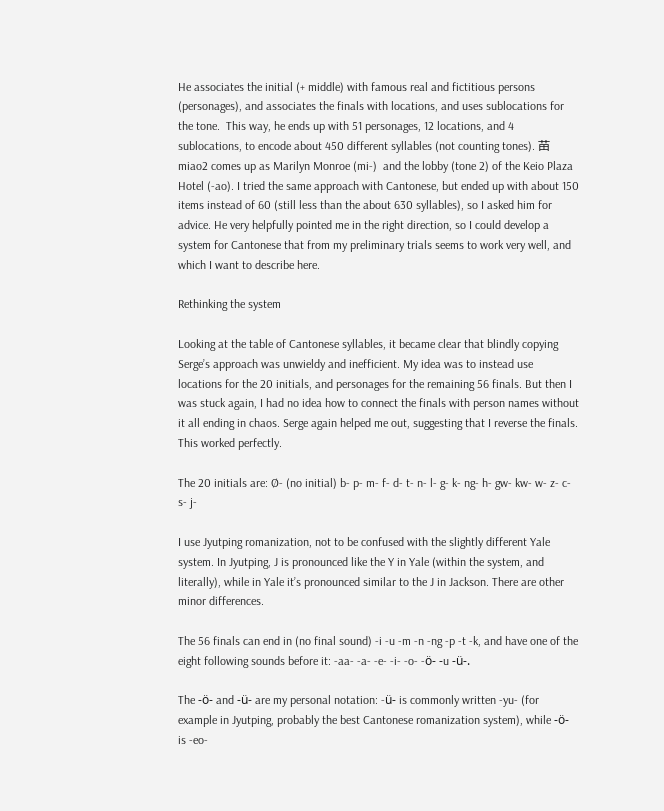He associates the initial (+ middle) with famous real and fictitious persons (personages), and associates the finals with locations, and uses sublocations for the tone.  This way, he ends up with 51 personages, 12 locations, and 4 sublocations, to encode about 450 different syllables (not counting tones). 苗 miao2 comes up as Marilyn Monroe (mi-)  and the lobby (tone 2) of the Keio Plaza Hotel (-ao). I tried the same approach with Cantonese, but ended up with about 150 items instead of 60 (still less than the about 630 syllables), so I asked him for advice. He very helpfully pointed me in the right direction, so I could develop a system for Cantonese that from my preliminary trials seems to work very well, and which I want to describe here.

Rethinking the system

Looking at the table of Cantonese syllables, it became clear that blindly copying Serge’s approach was unwieldy and inefficient. My idea was to instead use locations for the 20 initials, and personages for the remaining 56 finals. But then I was stuck again, I had no idea how to connect the finals with person names without it all ending in chaos. Serge again helped me out, suggesting that I reverse the finals. This worked perfectly.

The 20 initials are: Ø- (no initial) b- p- m- f- d- t- n- l- g- k- ng- h- gw- kw- w- z- c- s- j-

I use Jyutping romanization, not to be confused with the slightly different Yale system. In Jyutping, J is pronounced like the Y in Yale (within the system, and literally), while in Yale it’s pronounced similar to the J in Jackson. There are other minor differences.

The 56 finals can end in (no final sound) -i -u -m -n -ng -p -t -k, and have one of the eight following sounds before it: -aa- -a- -e- -i- -o- -ö- -u -ü-.

The -ö- and -ü- are my personal notation: -ü- is commonly written -yu- (for example in Jyutping, probably the best Cantonese romanization system), while -ö- is -eo-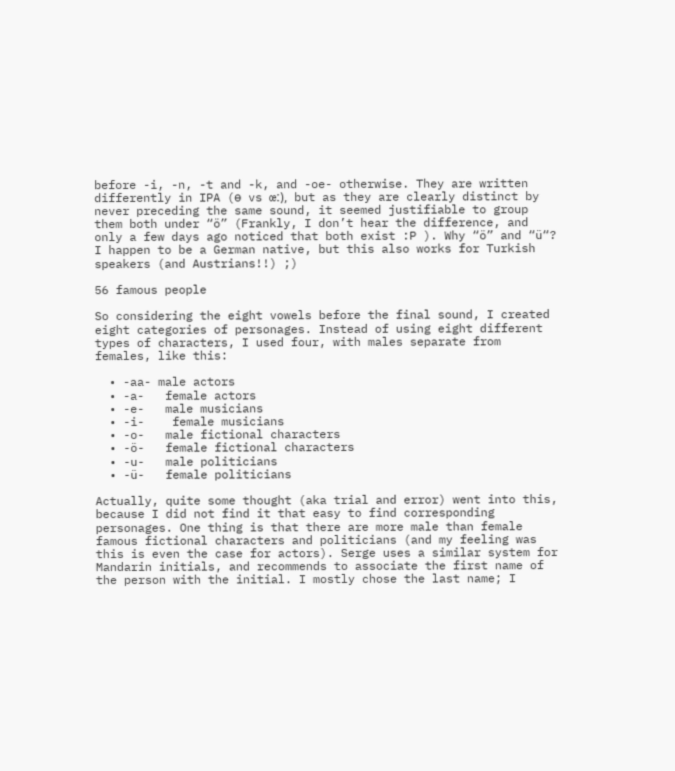before -i, -n, -t and -k, and -oe- otherwise. They are written differently in IPA (ɵ vs œː), but as they are clearly distinct by never preceding the same sound, it seemed justifiable to group them both under “ö” (Frankly, I don’t hear the difference, and only a few days ago noticed that both exist :P ). Why “ö” and “ü“? I happen to be a German native, but this also works for Turkish speakers (and Austrians!!) ;)

56 famous people

So considering the eight vowels before the final sound, I created eight categories of personages. Instead of using eight different types of characters, I used four, with males separate from females, like this:

  • -aa- male actors
  • -a-   female actors
  • -e-   male musicians
  • -i-    female musicians
  • -o-   male fictional characters
  • -ö-   female fictional characters
  • -u-   male politicians
  • -ü-   female politicians

Actually, quite some thought (aka trial and error) went into this, because I did not find it that easy to find corresponding personages. One thing is that there are more male than female famous fictional characters and politicians (and my feeling was this is even the case for actors). Serge uses a similar system for Mandarin initials, and recommends to associate the first name of the person with the initial. I mostly chose the last name; I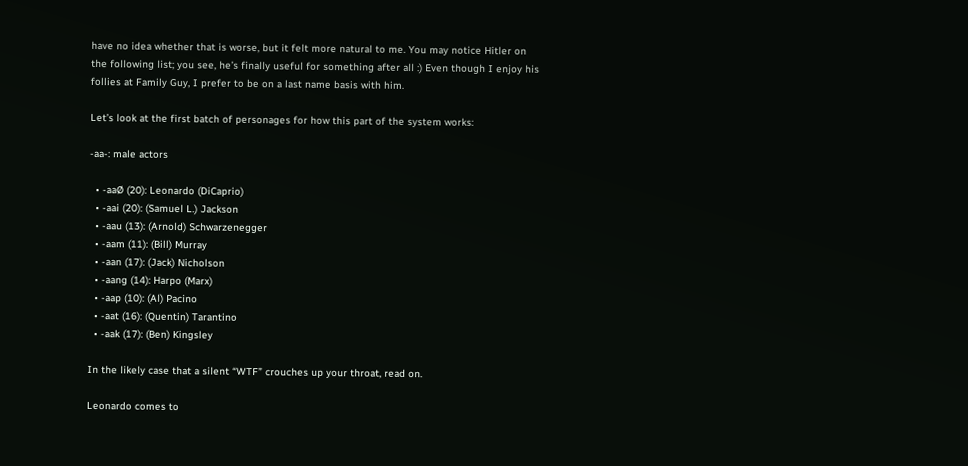have no idea whether that is worse, but it felt more natural to me. You may notice Hitler on the following list; you see, he’s finally useful for something after all :) Even though I enjoy his follies at Family Guy, I prefer to be on a last name basis with him.

Let’s look at the first batch of personages for how this part of the system works:

-aa-: male actors

  • -aaØ (20): Leonardo (DiCaprio)
  • -aai (20): (Samuel L.) Jackson
  • -aau (13): (Arnold) Schwarzenegger
  • -aam (11): (Bill) Murray
  • -aan (17): (Jack) Nicholson
  • -aang (14): Harpo (Marx)
  • -aap (10): (Al) Pacino
  • -aat (16): (Quentin) Tarantino
  • -aak (17): (Ben) Kingsley

In the likely case that a silent “WTF” crouches up your throat, read on.

Leonardo comes to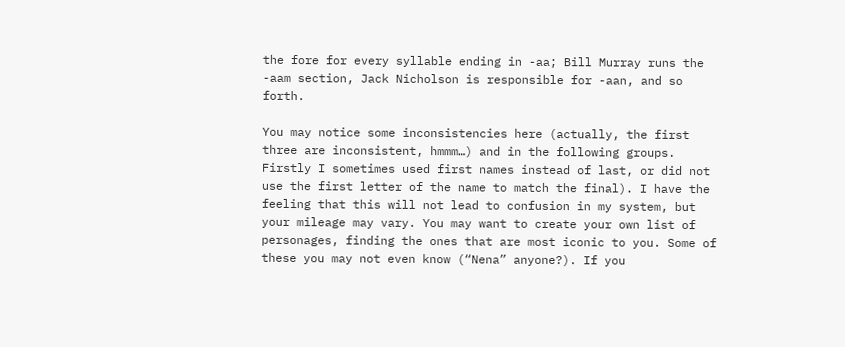the fore for every syllable ending in -aa; Bill Murray runs the -aam section, Jack Nicholson is responsible for -aan, and so forth.

You may notice some inconsistencies here (actually, the first three are inconsistent, hmmm…) and in the following groups. Firstly I sometimes used first names instead of last, or did not use the first letter of the name to match the final). I have the feeling that this will not lead to confusion in my system, but your mileage may vary. You may want to create your own list of personages, finding the ones that are most iconic to you. Some of these you may not even know (“Nena” anyone?). If you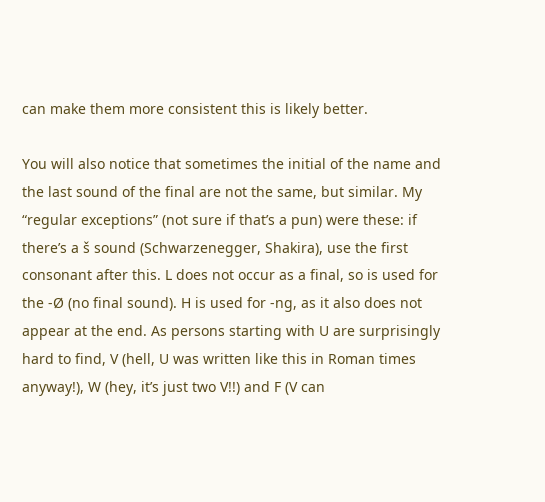can make them more consistent this is likely better.

You will also notice that sometimes the initial of the name and the last sound of the final are not the same, but similar. My “regular exceptions” (not sure if that’s a pun) were these: if there’s a š sound (Schwarzenegger, Shakira), use the first consonant after this. L does not occur as a final, so is used for the -Ø (no final sound). H is used for -ng, as it also does not appear at the end. As persons starting with U are surprisingly hard to find, V (hell, U was written like this in Roman times anyway!), W (hey, it’s just two V!!) and F (V can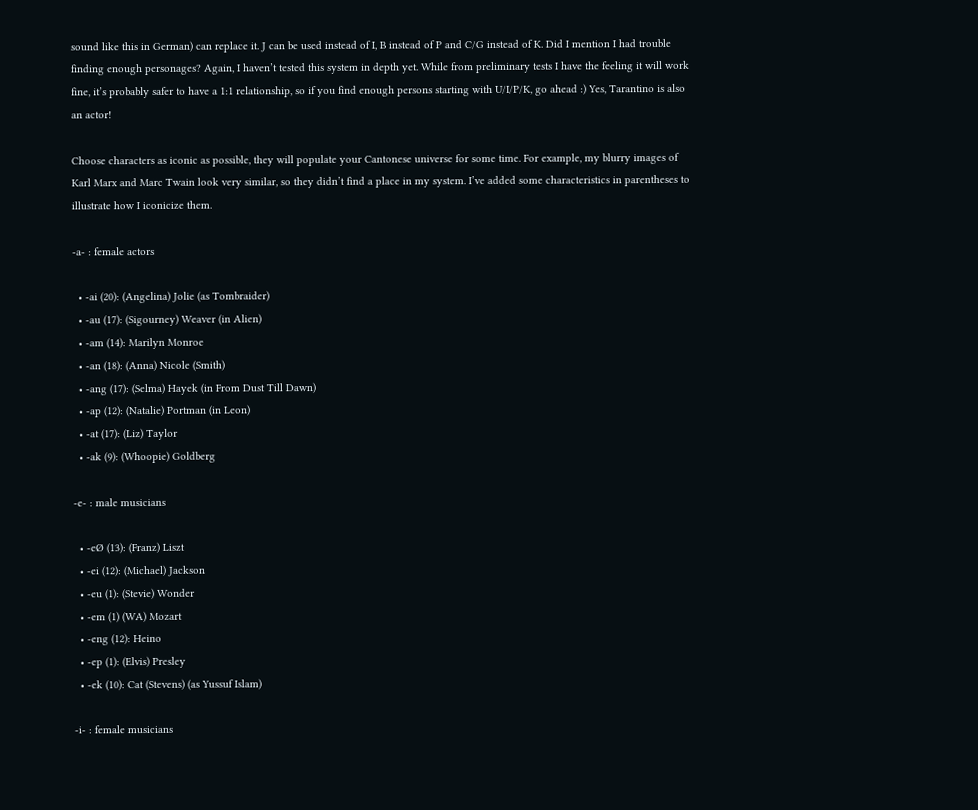sound like this in German) can replace it. J can be used instead of I, B instead of P and C/G instead of K. Did I mention I had trouble finding enough personages? Again, I haven’t tested this system in depth yet. While from preliminary tests I have the feeling it will work fine, it’s probably safer to have a 1:1 relationship, so if you find enough persons starting with U/I/P/K, go ahead :) Yes, Tarantino is also an actor!

Choose characters as iconic as possible, they will populate your Cantonese universe for some time. For example, my blurry images of Karl Marx and Marc Twain look very similar, so they didn’t find a place in my system. I’ve added some characteristics in parentheses to illustrate how I iconicize them.

-a- : female actors

  • -ai (20): (Angelina) Jolie (as Tombraider)
  • -au (17): (Sigourney) Weaver (in Alien)
  • -am (14): Marilyn Monroe
  • -an (18): (Anna) Nicole (Smith)
  • -ang (17): (Selma) Hayek (in From Dust Till Dawn)
  • -ap (12): (Natalie) Portman (in Leon)
  • -at (17): (Liz) Taylor
  • -ak (9): (Whoopie) Goldberg

-e- : male musicians

  • -eØ (13): (Franz) Liszt
  • -ei (12): (Michael) Jackson
  • -eu (1): (Stevie) Wonder
  • -em (1) (WA) Mozart
  • -eng (12): Heino
  • -ep (1): (Elvis) Presley
  • -ek (10): Cat (Stevens) (as Yussuf Islam)

-i- : female musicians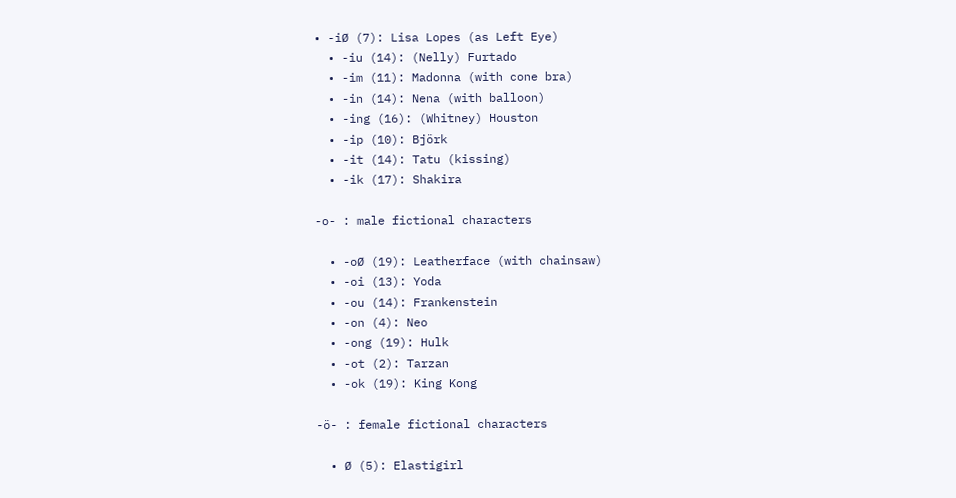• -iØ (7): Lisa Lopes (as Left Eye)
  • -iu (14): (Nelly) Furtado
  • -im (11): Madonna (with cone bra)
  • -in (14): Nena (with balloon)
  • -ing (16): (Whitney) Houston
  • -ip (10): Björk
  • -it (14): Tatu (kissing)
  • -ik (17): Shakira

-o- : male fictional characters

  • -oØ (19): Leatherface (with chainsaw)
  • -oi (13): Yoda
  • -ou (14): Frankenstein
  • -on (4): Neo
  • -ong (19): Hulk
  • -ot (2): Tarzan
  • -ok (19): King Kong

-ö- : female fictional characters

  • Ø (5): Elastigirl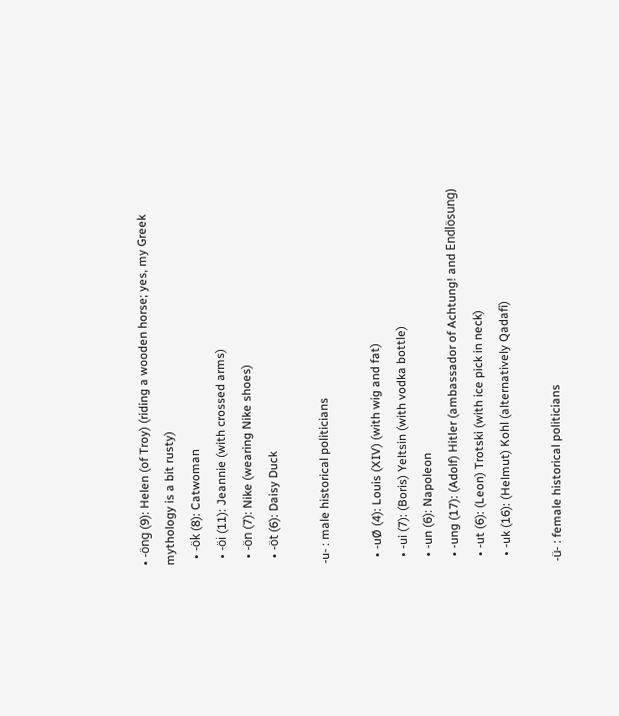• -öng (9): Helen (of Troy) (riding a wooden horse; yes, my Greek mythology is a bit rusty)
  • -ök (8): Catwoman
  • -öi (11): Jeannie (with crossed arms)
  • -ön (7): Nike (wearing Nike shoes)
  • -öt (6): Daisy Duck

-u- : male historical politicians

  • -uØ (4): Louis (XIV) (with wig and fat)
  • -ui (7): (Boris) Yeltsin (with vodka bottle)
  • -un (6): Napoleon
  • -ung (17): (Adolf) Hitler (ambassador of Achtung! and Endlösung)
  • -ut (6): (Leon) Trotski (with ice pick in neck)
  • -uk (16): (Helmut) Kohl (alternatively Qadafi)

-ü- : female historical politicians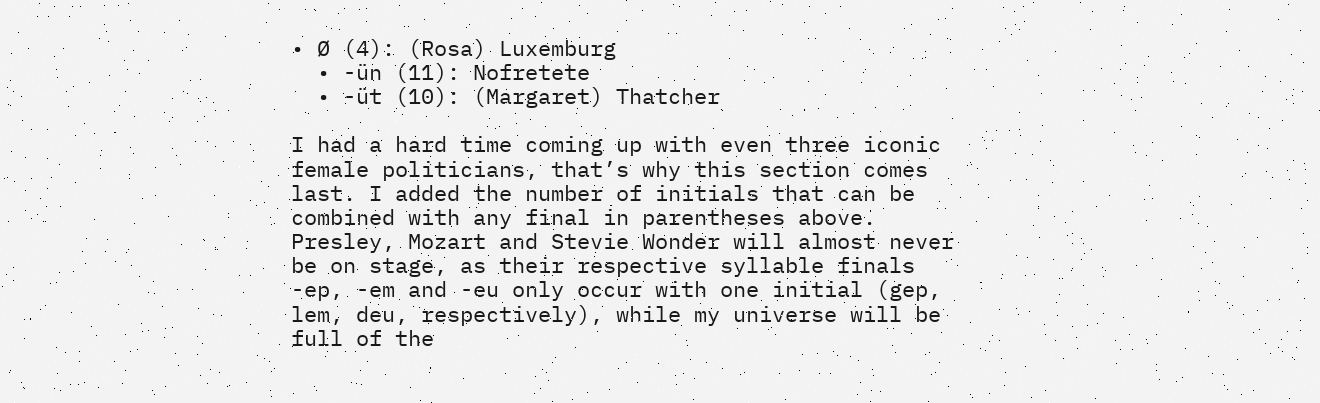• Ø (4): (Rosa) Luxemburg
  • -ün (11): Nofretete
  • -üt (10): (Margaret) Thatcher

I had a hard time coming up with even three iconic female politicians, that’s why this section comes last. I added the number of initials that can be combined with any final in parentheses above. Presley, Mozart and Stevie Wonder will almost never be on stage, as their respective syllable finals -ep, -em and -eu only occur with one initial (gep, lem, deu, respectively), while my universe will be full of the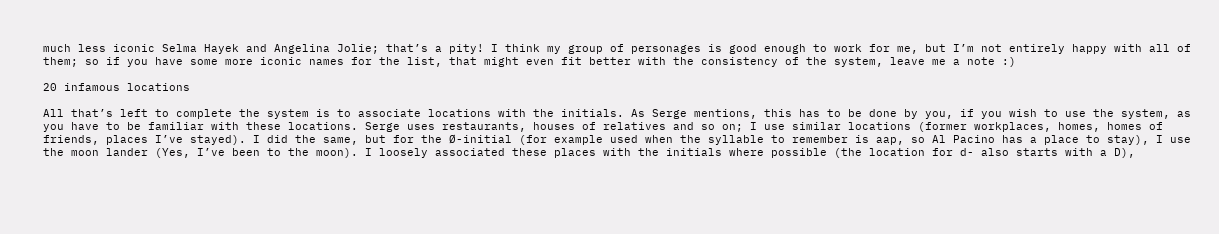much less iconic Selma Hayek and Angelina Jolie; that’s a pity! I think my group of personages is good enough to work for me, but I’m not entirely happy with all of them; so if you have some more iconic names for the list, that might even fit better with the consistency of the system, leave me a note :)

20 infamous locations

All that’s left to complete the system is to associate locations with the initials. As Serge mentions, this has to be done by you, if you wish to use the system, as you have to be familiar with these locations. Serge uses restaurants, houses of relatives and so on; I use similar locations (former workplaces, homes, homes of friends, places I’ve stayed). I did the same, but for the Ø-initial (for example used when the syllable to remember is aap, so Al Pacino has a place to stay), I use the moon lander (Yes, I’ve been to the moon). I loosely associated these places with the initials where possible (the location for d- also starts with a D),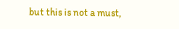but this is not a must,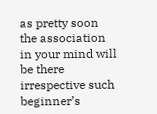as pretty soon the association in your mind will be there irrespective such beginner’s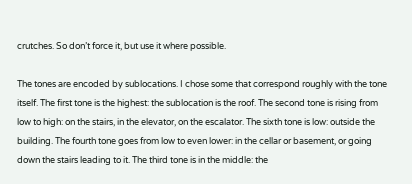crutches. So don’t force it, but use it where possible.

The tones are encoded by sublocations. I chose some that correspond roughly with the tone itself. The first tone is the highest: the sublocation is the roof. The second tone is rising from low to high: on the stairs, in the elevator, on the escalator. The sixth tone is low: outside the building. The fourth tone goes from low to even lower: in the cellar or basement, or going down the stairs leading to it. The third tone is in the middle: the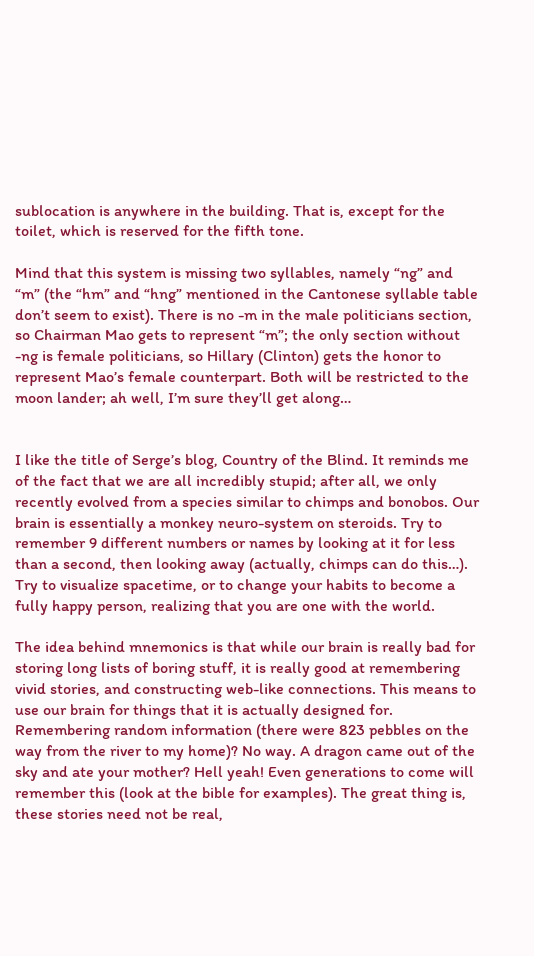sublocation is anywhere in the building. That is, except for the toilet, which is reserved for the fifth tone.

Mind that this system is missing two syllables, namely “ng” and “m” (the “hm” and “hng” mentioned in the Cantonese syllable table don’t seem to exist). There is no -m in the male politicians section, so Chairman Mao gets to represent “m”; the only section without -ng is female politicians, so Hillary (Clinton) gets the honor to represent Mao’s female counterpart. Both will be restricted to the moon lander; ah well, I’m sure they’ll get along…


I like the title of Serge’s blog, Country of the Blind. It reminds me of the fact that we are all incredibly stupid; after all, we only recently evolved from a species similar to chimps and bonobos. Our brain is essentially a monkey neuro-system on steroids. Try to remember 9 different numbers or names by looking at it for less than a second, then looking away (actually, chimps can do this…). Try to visualize spacetime, or to change your habits to become a fully happy person, realizing that you are one with the world.

The idea behind mnemonics is that while our brain is really bad for storing long lists of boring stuff, it is really good at remembering vivid stories, and constructing web-like connections. This means to use our brain for things that it is actually designed for. Remembering random information (there were 823 pebbles on the way from the river to my home)? No way. A dragon came out of the sky and ate your mother? Hell yeah! Even generations to come will remember this (look at the bible for examples). The great thing is, these stories need not be real,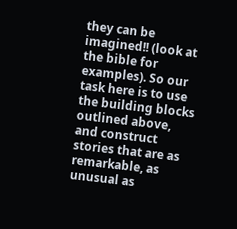they can be imagined!! (look at the bible for examples). So our task here is to use the building blocks outlined above, and construct stories that are as remarkable, as unusual as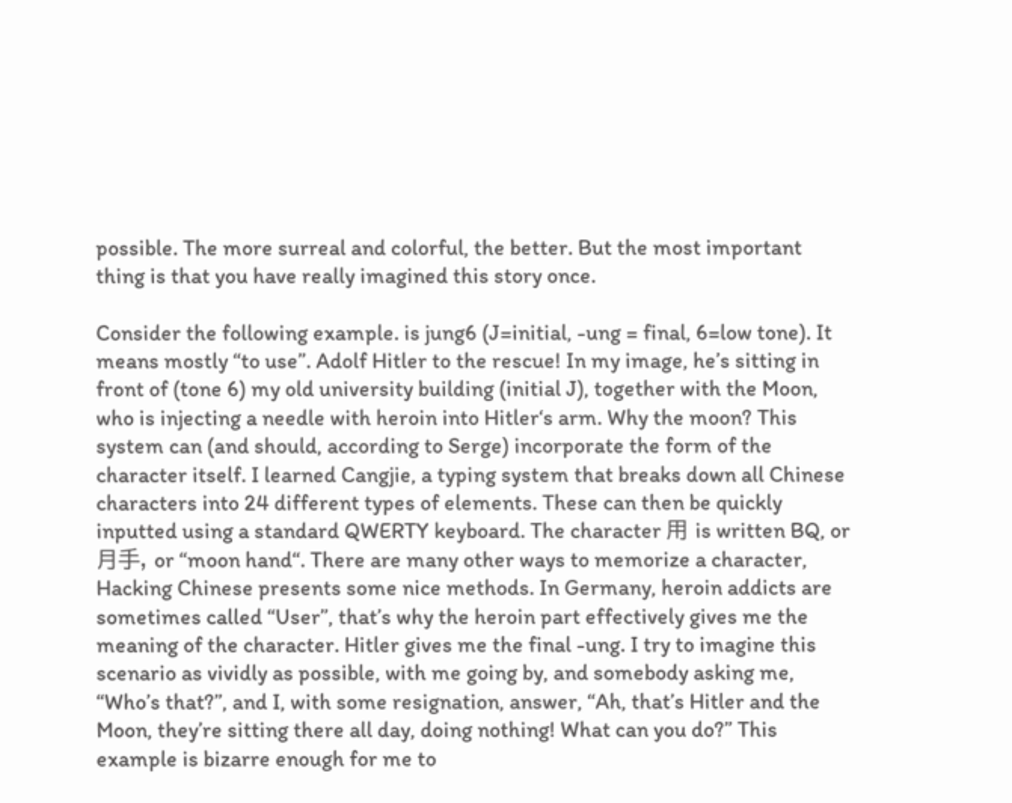possible. The more surreal and colorful, the better. But the most important thing is that you have really imagined this story once.

Consider the following example. is jung6 (J=initial, -ung = final, 6=low tone). It means mostly “to use”. Adolf Hitler to the rescue! In my image, he’s sitting in front of (tone 6) my old university building (initial J), together with the Moon, who is injecting a needle with heroin into Hitler‘s arm. Why the moon? This system can (and should, according to Serge) incorporate the form of the character itself. I learned Cangjie, a typing system that breaks down all Chinese characters into 24 different types of elements. These can then be quickly inputted using a standard QWERTY keyboard. The character 用 is written BQ, or 月手, or “moon hand“. There are many other ways to memorize a character, Hacking Chinese presents some nice methods. In Germany, heroin addicts are sometimes called “User”, that’s why the heroin part effectively gives me the meaning of the character. Hitler gives me the final -ung. I try to imagine this scenario as vividly as possible, with me going by, and somebody asking me, “Who’s that?”, and I, with some resignation, answer, “Ah, that’s Hitler and the Moon, they’re sitting there all day, doing nothing! What can you do?” This example is bizarre enough for me to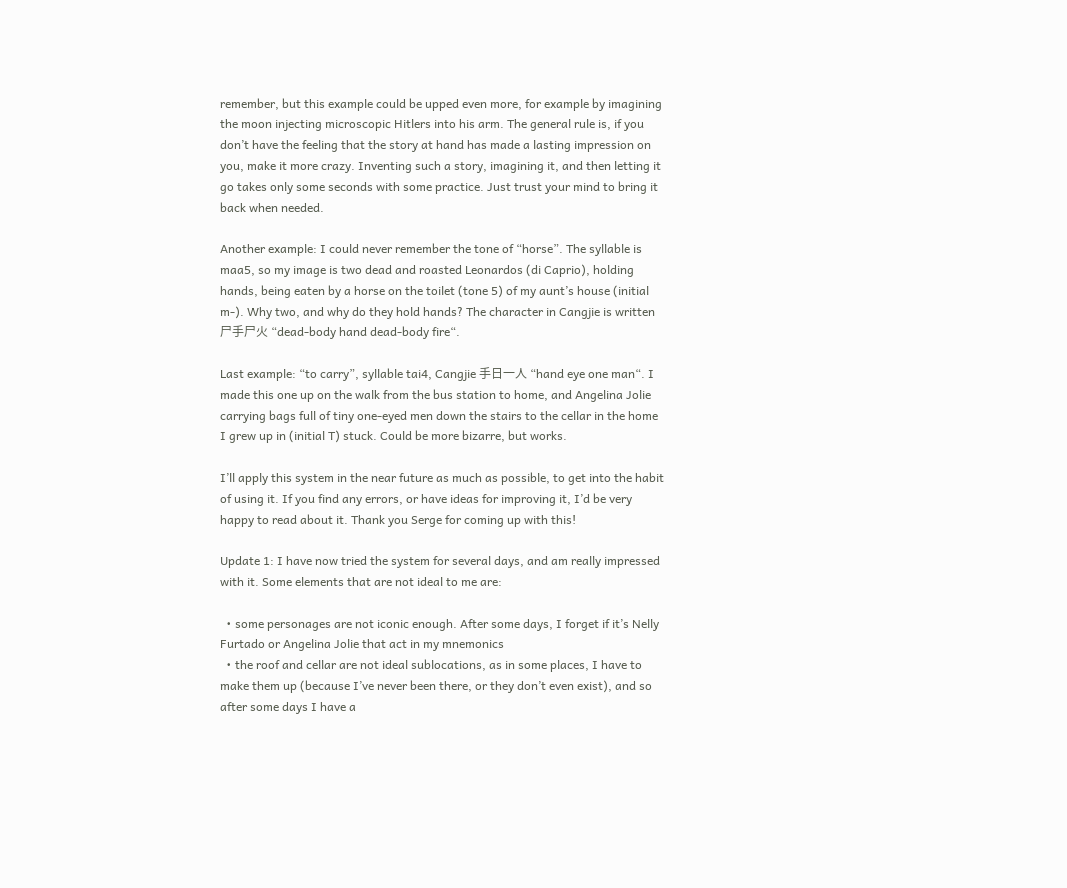remember, but this example could be upped even more, for example by imagining the moon injecting microscopic Hitlers into his arm. The general rule is, if you don’t have the feeling that the story at hand has made a lasting impression on you, make it more crazy. Inventing such a story, imagining it, and then letting it go takes only some seconds with some practice. Just trust your mind to bring it back when needed.

Another example: I could never remember the tone of “horse”. The syllable is maa5, so my image is two dead and roasted Leonardos (di Caprio), holding hands, being eaten by a horse on the toilet (tone 5) of my aunt’s house (initial m-). Why two, and why do they hold hands? The character in Cangjie is written 尸手尸火 “dead-body hand dead-body fire“.

Last example: “to carry”, syllable tai4, Cangjie 手日一人 “hand eye one man“. I made this one up on the walk from the bus station to home, and Angelina Jolie carrying bags full of tiny one-eyed men down the stairs to the cellar in the home I grew up in (initial T) stuck. Could be more bizarre, but works.

I’ll apply this system in the near future as much as possible, to get into the habit of using it. If you find any errors, or have ideas for improving it, I’d be very happy to read about it. Thank you Serge for coming up with this!

Update 1: I have now tried the system for several days, and am really impressed with it. Some elements that are not ideal to me are:

  • some personages are not iconic enough. After some days, I forget if it’s Nelly Furtado or Angelina Jolie that act in my mnemonics
  • the roof and cellar are not ideal sublocations, as in some places, I have to make them up (because I’ve never been there, or they don’t even exist), and so after some days I have a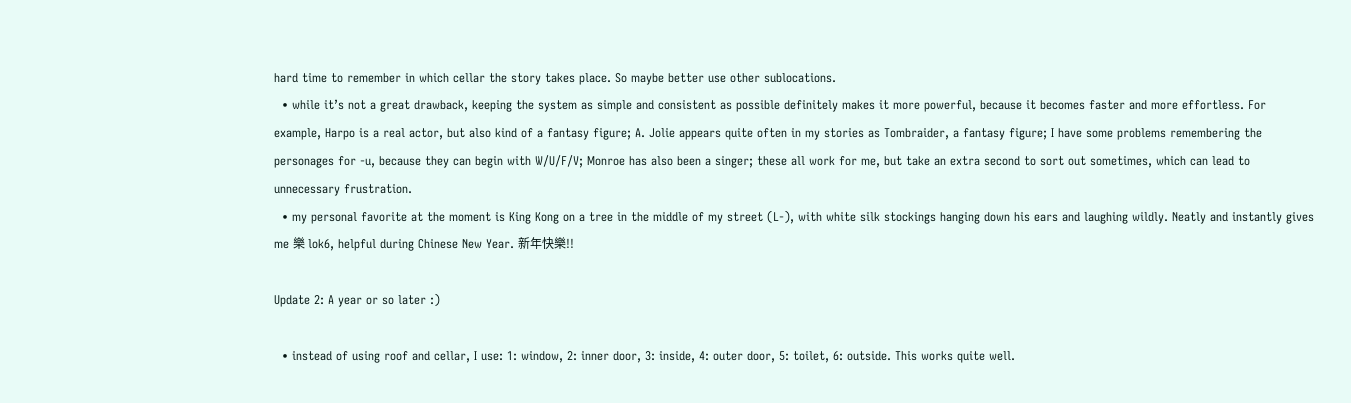hard time to remember in which cellar the story takes place. So maybe better use other sublocations.
  • while it’s not a great drawback, keeping the system as simple and consistent as possible definitely makes it more powerful, because it becomes faster and more effortless. For example, Harpo is a real actor, but also kind of a fantasy figure; A. Jolie appears quite often in my stories as Tombraider, a fantasy figure; I have some problems remembering the personages for -u, because they can begin with W/U/F/V; Monroe has also been a singer; these all work for me, but take an extra second to sort out sometimes, which can lead to unnecessary frustration.
  • my personal favorite at the moment is King Kong on a tree in the middle of my street (L-), with white silk stockings hanging down his ears and laughing wildly. Neatly and instantly gives me 樂 lok6, helpful during Chinese New Year. 新年快樂!!

Update 2: A year or so later :)

  • instead of using roof and cellar, I use: 1: window, 2: inner door, 3: inside, 4: outer door, 5: toilet, 6: outside. This works quite well.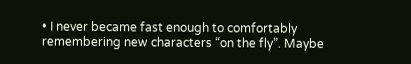• I never became fast enough to comfortably remembering new characters “on the fly”. Maybe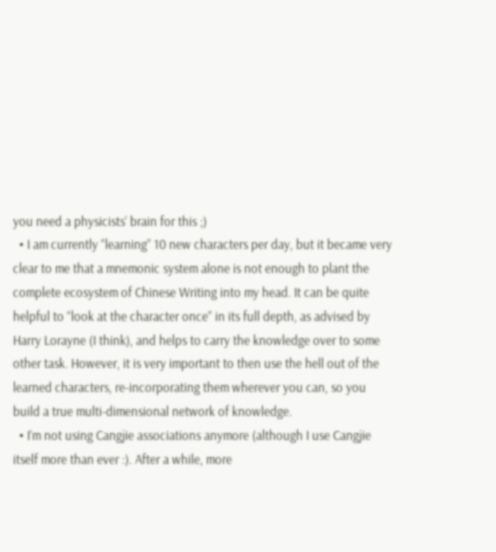you need a physicists’ brain for this ;)
  • I am currently “learning” 10 new characters per day, but it became very clear to me that a mnemonic system alone is not enough to plant the complete ecosystem of Chinese Writing into my head. It can be quite helpful to “look at the character once” in its full depth, as advised by Harry Lorayne (I think), and helps to carry the knowledge over to some other task. However, it is very important to then use the hell out of the learned characters, re-incorporating them wherever you can, so you build a true multi-dimensional network of knowledge.
  • I’m not using Cangjie associations anymore (although I use Cangjie itself more than ever :). After a while, more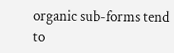organic sub-forms tend to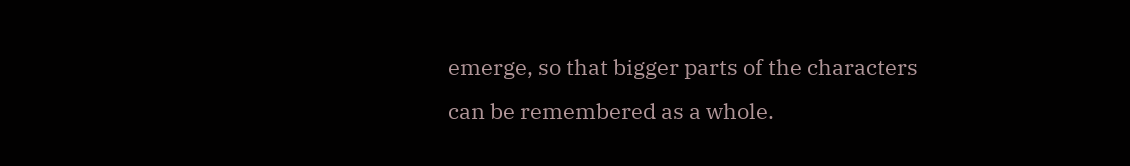emerge, so that bigger parts of the characters can be remembered as a whole.